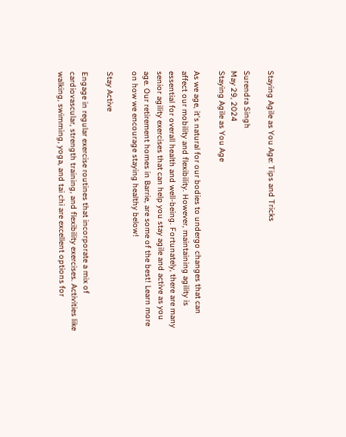Staying Agile as You Age: Tips and Tricks

Surendra Singh
May 29, 2024
Staying Agile as You Age

As we age, it's natural for our bodies to undergo changes that can affect our mobility and flexibility. However, maintaining agility is essential for overall health and well-being. Fortunately, there are many senior agility exercises that can help you stay agile and active as you age. Our retirement homes in Barrie, are some of the best! Learn more on how we encourage staying healthy below!

Stay Active

Engage in regular exercise routines that incorporate a mix of cardiovascular, strength training, and flexibility exercises. Activities like walking, swimming, yoga, and tai chi are excellent options for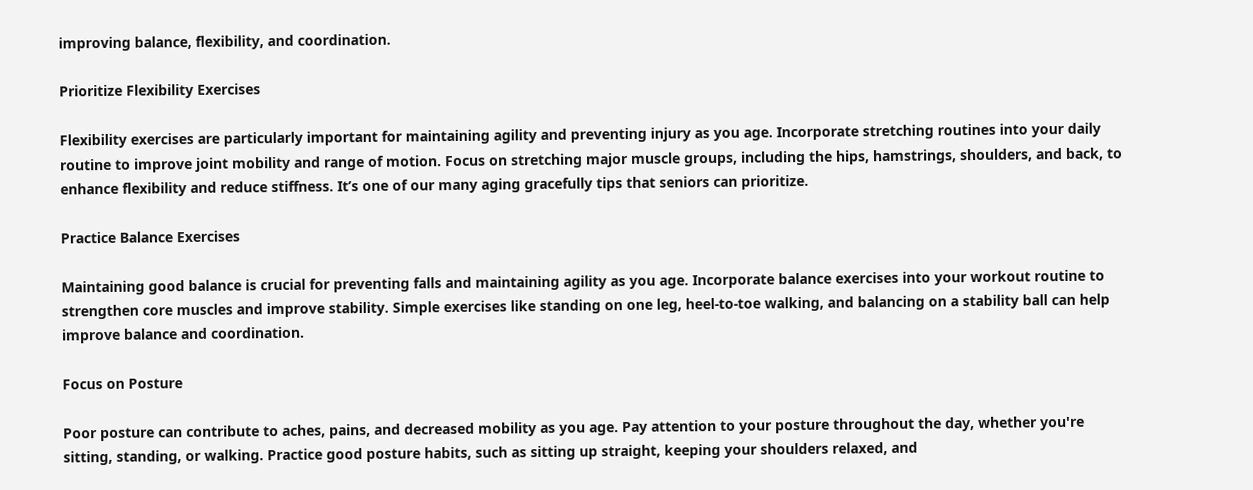improving balance, flexibility, and coordination.

Prioritize Flexibility Exercises

Flexibility exercises are particularly important for maintaining agility and preventing injury as you age. Incorporate stretching routines into your daily routine to improve joint mobility and range of motion. Focus on stretching major muscle groups, including the hips, hamstrings, shoulders, and back, to enhance flexibility and reduce stiffness. It’s one of our many aging gracefully tips that seniors can prioritize.

Practice Balance Exercises

Maintaining good balance is crucial for preventing falls and maintaining agility as you age. Incorporate balance exercises into your workout routine to strengthen core muscles and improve stability. Simple exercises like standing on one leg, heel-to-toe walking, and balancing on a stability ball can help improve balance and coordination.

Focus on Posture

Poor posture can contribute to aches, pains, and decreased mobility as you age. Pay attention to your posture throughout the day, whether you're sitting, standing, or walking. Practice good posture habits, such as sitting up straight, keeping your shoulders relaxed, and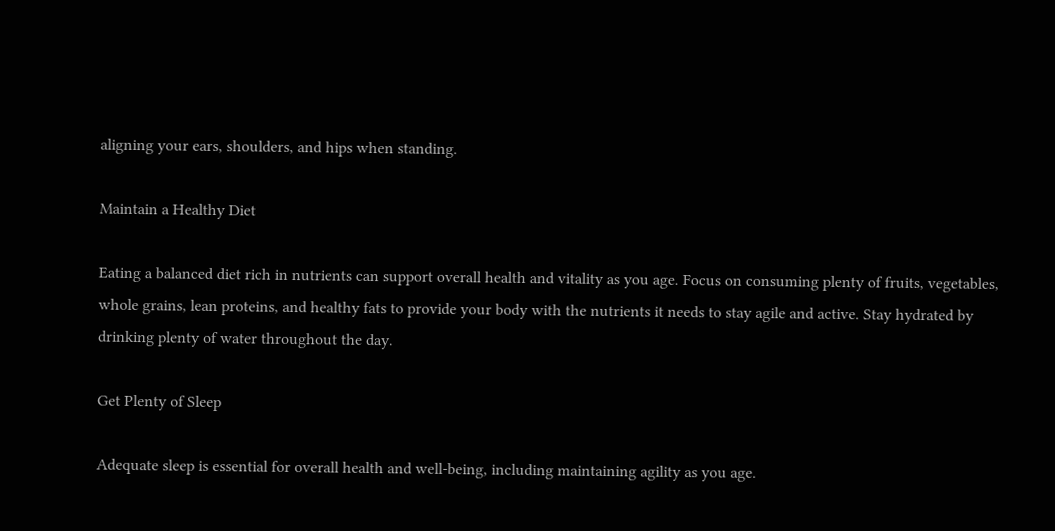aligning your ears, shoulders, and hips when standing.

Maintain a Healthy Diet

Eating a balanced diet rich in nutrients can support overall health and vitality as you age. Focus on consuming plenty of fruits, vegetables, whole grains, lean proteins, and healthy fats to provide your body with the nutrients it needs to stay agile and active. Stay hydrated by drinking plenty of water throughout the day.

Get Plenty of Sleep

Adequate sleep is essential for overall health and well-being, including maintaining agility as you age.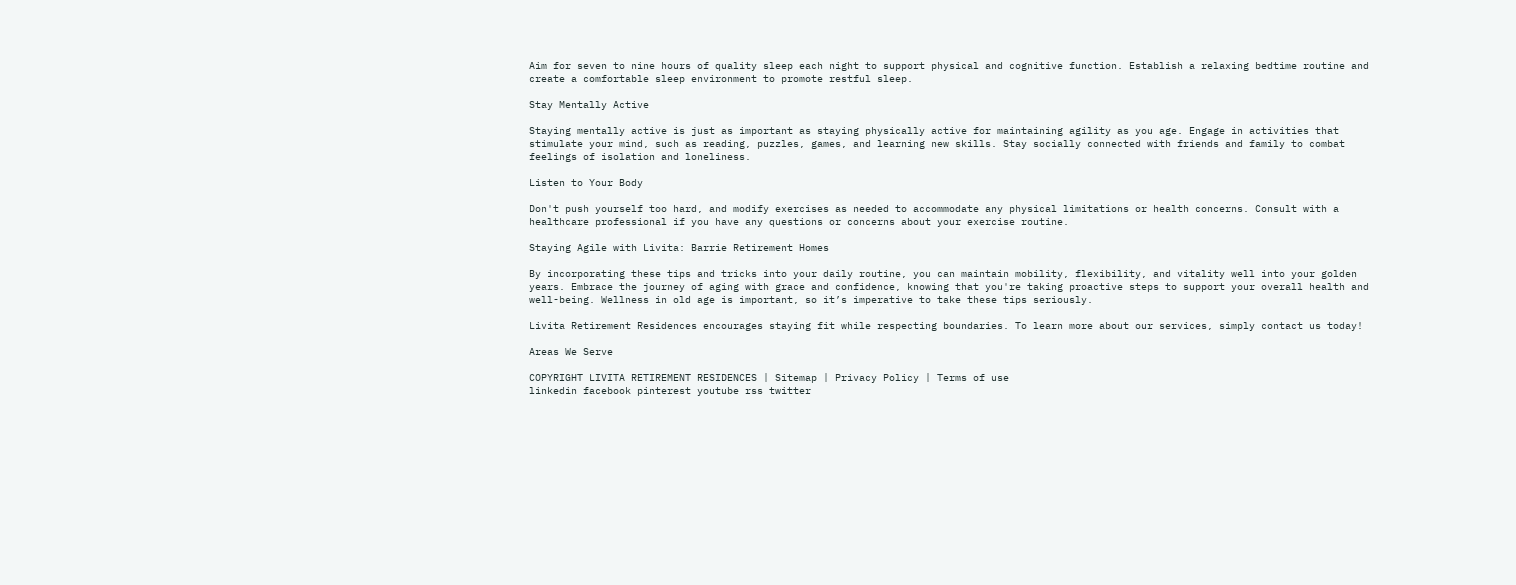Aim for seven to nine hours of quality sleep each night to support physical and cognitive function. Establish a relaxing bedtime routine and create a comfortable sleep environment to promote restful sleep.

Stay Mentally Active

Staying mentally active is just as important as staying physically active for maintaining agility as you age. Engage in activities that stimulate your mind, such as reading, puzzles, games, and learning new skills. Stay socially connected with friends and family to combat feelings of isolation and loneliness.

Listen to Your Body

Don't push yourself too hard, and modify exercises as needed to accommodate any physical limitations or health concerns. Consult with a healthcare professional if you have any questions or concerns about your exercise routine.

Staying Agile with Livita: Barrie Retirement Homes

By incorporating these tips and tricks into your daily routine, you can maintain mobility, flexibility, and vitality well into your golden years. Embrace the journey of aging with grace and confidence, knowing that you're taking proactive steps to support your overall health and well-being. Wellness in old age is important, so it’s imperative to take these tips seriously.

Livita Retirement Residences encourages staying fit while respecting boundaries. To learn more about our services, simply contact us today!

Areas We Serve

COPYRIGHT LIVITA RETIREMENT RESIDENCES | Sitemap | Privacy Policy | Terms of use
linkedin facebook pinterest youtube rss twitter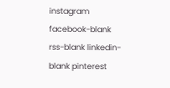instagram facebook-blank rss-blank linkedin-blank pinterest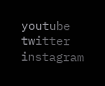youtube twitter instagram